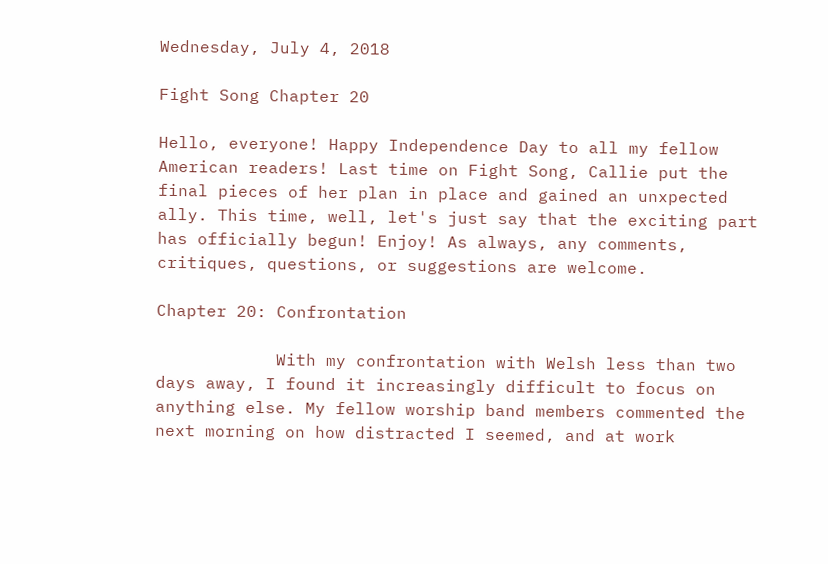Wednesday, July 4, 2018

Fight Song Chapter 20

Hello, everyone! Happy Independence Day to all my fellow American readers! Last time on Fight Song, Callie put the final pieces of her plan in place and gained an unxpected ally. This time, well, let's just say that the exciting part has officially begun! Enjoy! As always, any comments, critiques, questions, or suggestions are welcome.

Chapter 20: Confrontation

            With my confrontation with Welsh less than two days away, I found it increasingly difficult to focus on anything else. My fellow worship band members commented the next morning on how distracted I seemed, and at work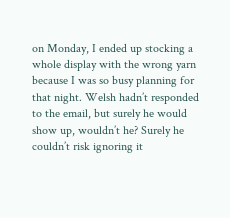on Monday, I ended up stocking a whole display with the wrong yarn because I was so busy planning for that night. Welsh hadn’t responded to the email, but surely he would show up, wouldn’t he? Surely he couldn’t risk ignoring it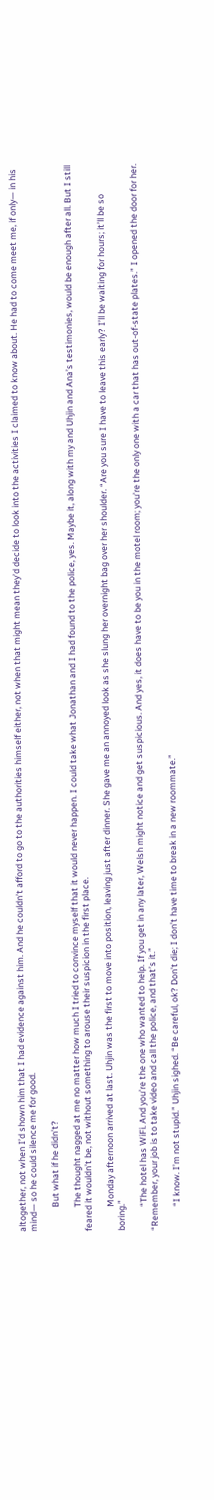altogether, not when I’d shown him that I had evidence against him. And he couldn’t afford to go to the authorities himself either, not when that might mean they’d decide to look into the activities I claimed to know about. He had to come meet me, if only— in his mind— so he could silence me for good.

            But what if he didn’t?

            The thought nagged at me no matter how much I tried to convince myself that it would never happen. I could take what Jonathan and I had found to the police, yes. Maybe it, along with my and Uhjin and Ana’s testimonies, would be enough after all. But I still feared it wouldn’t be, not without something to arouse their suspicion in the first place.

            Monday afternoon arrived at last. Uhjin was the first to move into position, leaving just after dinner. She gave me an annoyed look as she slung her overnight bag over her shoulder. “Are you sure I have to leave this early? I’ll be waiting for hours; it’ll be so boring.”

            “The hotel has WiFi. And you’re the one who wanted to help. If you get in any later, Welsh might notice and get suspicious. And yes, it does have to be you in the motel room; you’re the only one with a car that has out-of-state plates.” I opened the door for her. “Remember, your job is to take video and call the police, and that’s it.”

            “I know. I’m not stupid.” Uhjin sighed. “Be careful, ok? Don’t die; I don’t have time to break in a new roommate.”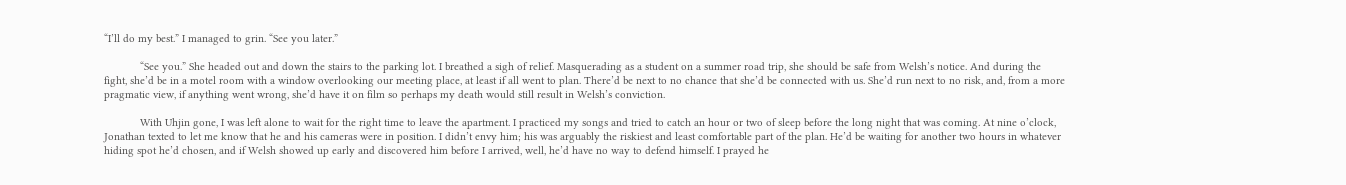“I’ll do my best.” I managed to grin. “See you later.”

            “See you.” She headed out and down the stairs to the parking lot. I breathed a sigh of relief. Masquerading as a student on a summer road trip, she should be safe from Welsh’s notice. And during the fight, she’d be in a motel room with a window overlooking our meeting place, at least if all went to plan. There’d be next to no chance that she’d be connected with us. She’d run next to no risk, and, from a more pragmatic view, if anything went wrong, she’d have it on film so perhaps my death would still result in Welsh’s conviction.

            With Uhjin gone, I was left alone to wait for the right time to leave the apartment. I practiced my songs and tried to catch an hour or two of sleep before the long night that was coming. At nine o’clock, Jonathan texted to let me know that he and his cameras were in position. I didn’t envy him; his was arguably the riskiest and least comfortable part of the plan. He’d be waiting for another two hours in whatever hiding spot he’d chosen, and if Welsh showed up early and discovered him before I arrived, well, he’d have no way to defend himself. I prayed he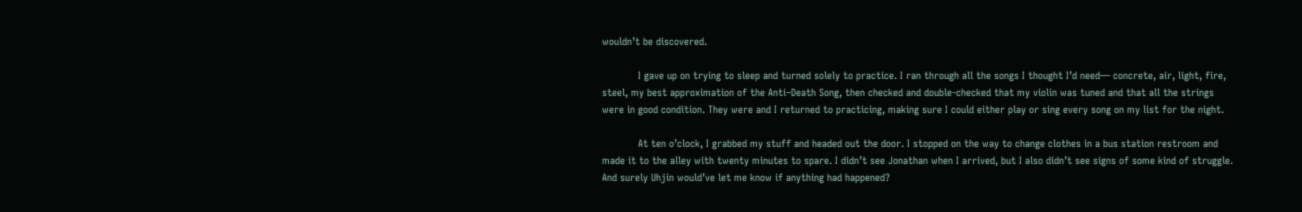wouldn’t be discovered.

            I gave up on trying to sleep and turned solely to practice. I ran through all the songs I thought I’d need— concrete, air, light, fire, steel, my best approximation of the Anti–Death Song, then checked and double-checked that my violin was tuned and that all the strings were in good condition. They were and I returned to practicing, making sure I could either play or sing every song on my list for the night.

            At ten o’clock, I grabbed my stuff and headed out the door. I stopped on the way to change clothes in a bus station restroom and made it to the alley with twenty minutes to spare. I didn’t see Jonathan when I arrived, but I also didn’t see signs of some kind of struggle. And surely Uhjin would’ve let me know if anything had happened?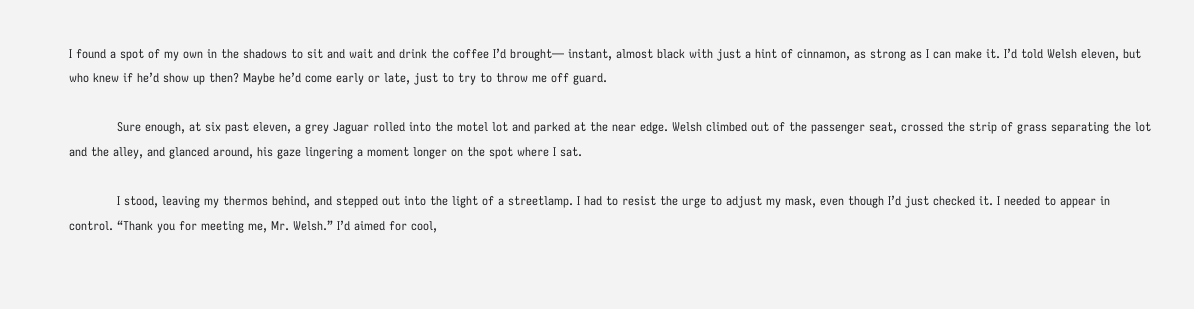I found a spot of my own in the shadows to sit and wait and drink the coffee I’d brought— instant, almost black with just a hint of cinnamon, as strong as I can make it. I’d told Welsh eleven, but who knew if he’d show up then? Maybe he’d come early or late, just to try to throw me off guard.

            Sure enough, at six past eleven, a grey Jaguar rolled into the motel lot and parked at the near edge. Welsh climbed out of the passenger seat, crossed the strip of grass separating the lot and the alley, and glanced around, his gaze lingering a moment longer on the spot where I sat.

            I stood, leaving my thermos behind, and stepped out into the light of a streetlamp. I had to resist the urge to adjust my mask, even though I’d just checked it. I needed to appear in control. “Thank you for meeting me, Mr. Welsh.” I’d aimed for cool,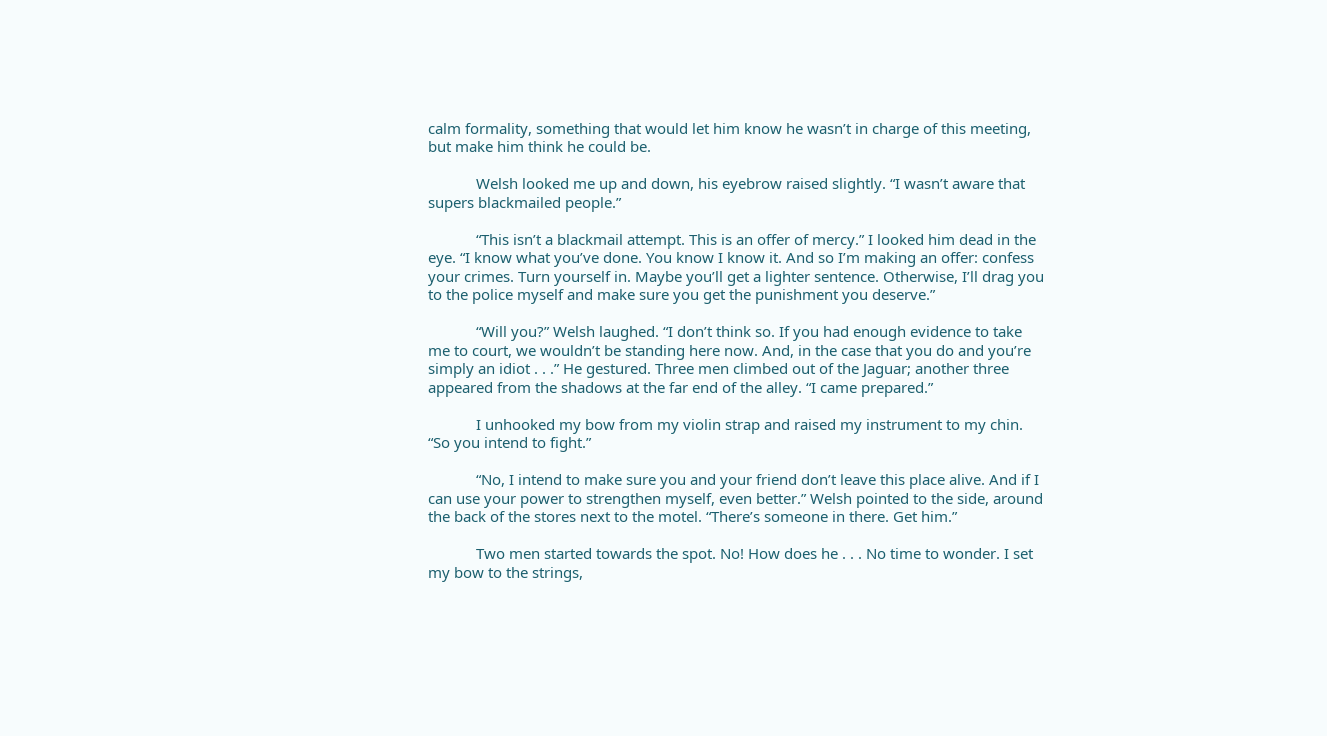calm formality, something that would let him know he wasn’t in charge of this meeting, but make him think he could be.

            Welsh looked me up and down, his eyebrow raised slightly. “I wasn’t aware that supers blackmailed people.”

            “This isn’t a blackmail attempt. This is an offer of mercy.” I looked him dead in the eye. “I know what you’ve done. You know I know it. And so I’m making an offer: confess your crimes. Turn yourself in. Maybe you’ll get a lighter sentence. Otherwise, I’ll drag you to the police myself and make sure you get the punishment you deserve.”

            “Will you?” Welsh laughed. “I don’t think so. If you had enough evidence to take me to court, we wouldn’t be standing here now. And, in the case that you do and you’re simply an idiot . . .” He gestured. Three men climbed out of the Jaguar; another three appeared from the shadows at the far end of the alley. “I came prepared.”

            I unhooked my bow from my violin strap and raised my instrument to my chin. “So you intend to fight.”

            “No, I intend to make sure you and your friend don’t leave this place alive. And if I can use your power to strengthen myself, even better.” Welsh pointed to the side, around the back of the stores next to the motel. “There’s someone in there. Get him.”

            Two men started towards the spot. No! How does he . . . No time to wonder. I set my bow to the strings,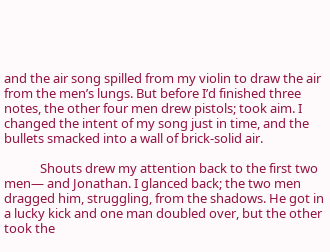and the air song spilled from my violin to draw the air from the men’s lungs. But before I’d finished three notes, the other four men drew pistols; took aim. I changed the intent of my song just in time, and the bullets smacked into a wall of brick-solid air.

            Shouts drew my attention back to the first two men— and Jonathan. I glanced back; the two men dragged him, struggling, from the shadows. He got in a lucky kick and one man doubled over, but the other took the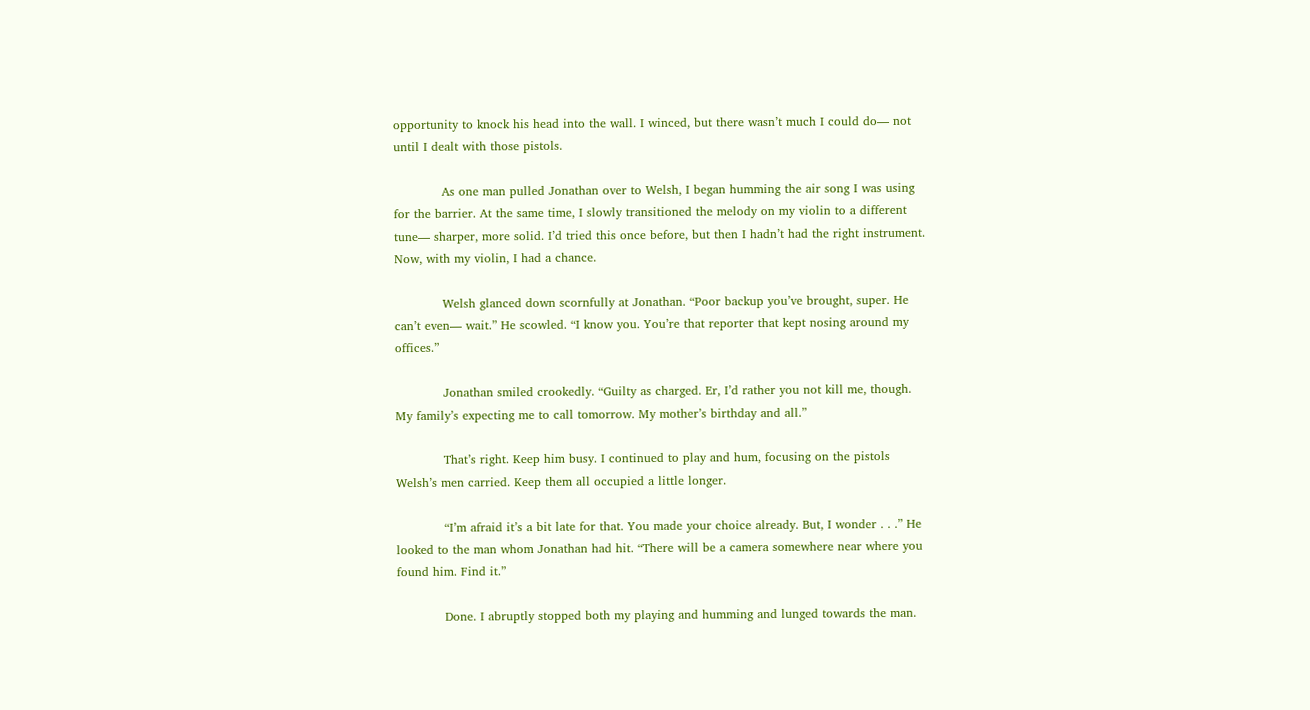opportunity to knock his head into the wall. I winced, but there wasn’t much I could do— not until I dealt with those pistols.

            As one man pulled Jonathan over to Welsh, I began humming the air song I was using for the barrier. At the same time, I slowly transitioned the melody on my violin to a different tune— sharper, more solid. I’d tried this once before, but then I hadn’t had the right instrument. Now, with my violin, I had a chance.

            Welsh glanced down scornfully at Jonathan. “Poor backup you’ve brought, super. He can’t even— wait.” He scowled. “I know you. You’re that reporter that kept nosing around my offices.”

            Jonathan smiled crookedly. “Guilty as charged. Er, I’d rather you not kill me, though. My family’s expecting me to call tomorrow. My mother’s birthday and all.”

            That’s right. Keep him busy. I continued to play and hum, focusing on the pistols Welsh’s men carried. Keep them all occupied a little longer.

            “I’m afraid it’s a bit late for that. You made your choice already. But, I wonder . . .” He looked to the man whom Jonathan had hit. “There will be a camera somewhere near where you found him. Find it.”

            Done. I abruptly stopped both my playing and humming and lunged towards the man.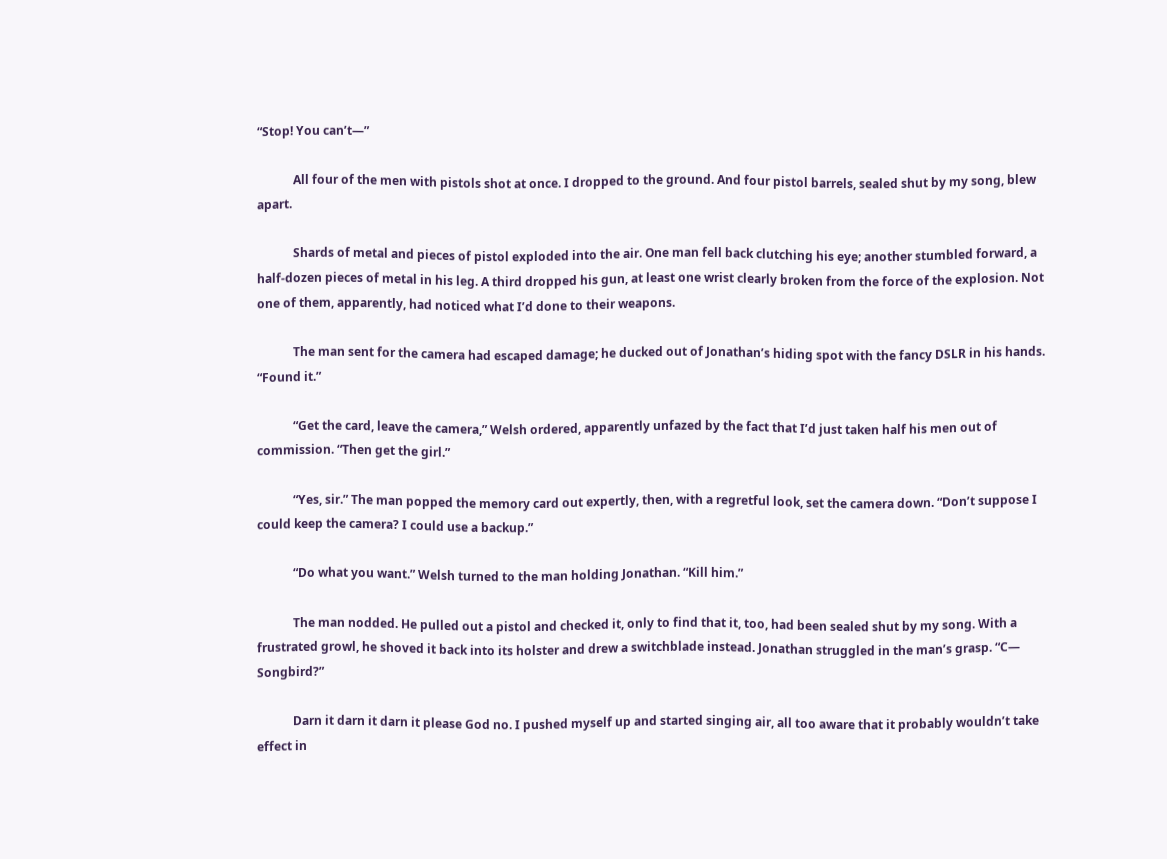“Stop! You can’t—”

            All four of the men with pistols shot at once. I dropped to the ground. And four pistol barrels, sealed shut by my song, blew apart.

            Shards of metal and pieces of pistol exploded into the air. One man fell back clutching his eye; another stumbled forward, a half-dozen pieces of metal in his leg. A third dropped his gun, at least one wrist clearly broken from the force of the explosion. Not one of them, apparently, had noticed what I’d done to their weapons.

            The man sent for the camera had escaped damage; he ducked out of Jonathan’s hiding spot with the fancy DSLR in his hands. “Found it.”

            “Get the card, leave the camera,” Welsh ordered, apparently unfazed by the fact that I’d just taken half his men out of commission. “Then get the girl.”

            “Yes, sir.” The man popped the memory card out expertly, then, with a regretful look, set the camera down. “Don’t suppose I could keep the camera? I could use a backup.”

            “Do what you want.” Welsh turned to the man holding Jonathan. “Kill him.”

            The man nodded. He pulled out a pistol and checked it, only to find that it, too, had been sealed shut by my song. With a frustrated growl, he shoved it back into its holster and drew a switchblade instead. Jonathan struggled in the man’s grasp. “C— Songbird?”

            Darn it darn it darn it please God no. I pushed myself up and started singing air, all too aware that it probably wouldn’t take effect in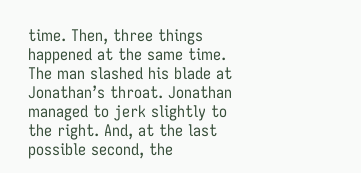time. Then, three things happened at the same time. The man slashed his blade at Jonathan’s throat. Jonathan managed to jerk slightly to the right. And, at the last possible second, the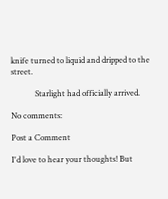knife turned to liquid and dripped to the street.

            Starlight had officially arrived.

No comments:

Post a Comment

I'd love to hear your thoughts! But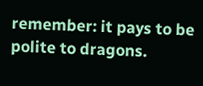remember: it pays to be polite to dragons.